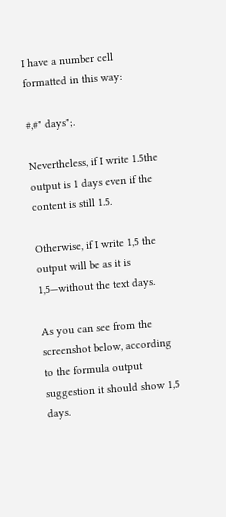I have a number cell formatted in this way:

#,#" days";.

Nevertheless, if I write 1.5the output is 1 days even if the content is still 1.5.

Otherwise, if I write 1,5 the output will be as it is 1,5—without the text days.

As you can see from the screenshot below, according to the formula output suggestion it should show 1,5 days.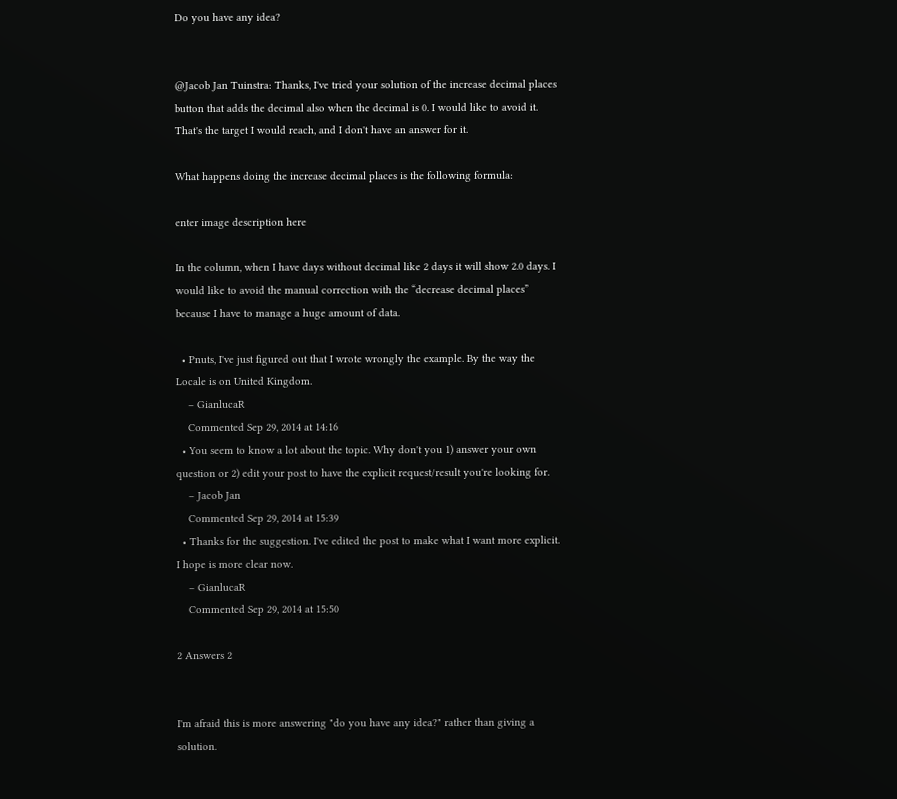Do you have any idea?


@Jacob Jan Tuinstra: Thanks, I've tried your solution of the increase decimal places button that adds the decimal also when the decimal is 0. I would like to avoid it. That's the target I would reach, and I don't have an answer for it.

What happens doing the increase decimal places is the following formula:

enter image description here

In the column, when I have days without decimal like 2 days it will show 2.0 days. I would like to avoid the manual correction with the “decrease decimal places” because I have to manage a huge amount of data.

  • Pnuts, I've just figured out that I wrote wrongly the example. By the way the Locale is on United Kingdom.
    – GianlucaR
    Commented Sep 29, 2014 at 14:16
  • You seem to know a lot about the topic. Why don't you 1) answer your own question or 2) edit your post to have the explicit request/result you're looking for.
    – Jacob Jan
    Commented Sep 29, 2014 at 15:39
  • Thanks for the suggestion. I've edited the post to make what I want more explicit. I hope is more clear now.
    – GianlucaR
    Commented Sep 29, 2014 at 15:50

2 Answers 2


I'm afraid this is more answering "do you have any idea?" rather than giving a solution.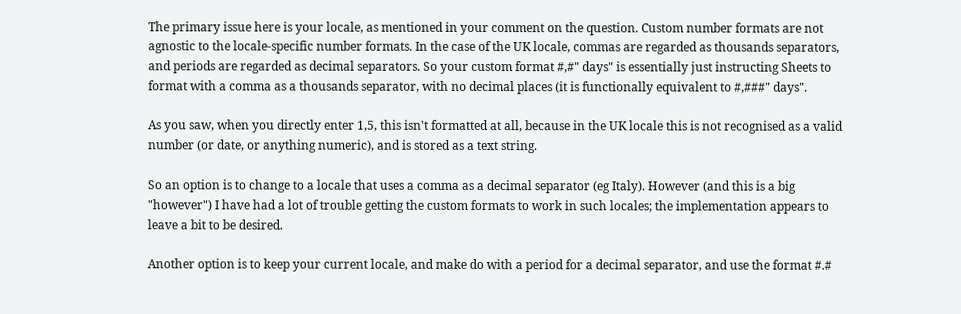The primary issue here is your locale, as mentioned in your comment on the question. Custom number formats are not agnostic to the locale-specific number formats. In the case of the UK locale, commas are regarded as thousands separators, and periods are regarded as decimal separators. So your custom format #,#" days" is essentially just instructing Sheets to format with a comma as a thousands separator, with no decimal places (it is functionally equivalent to #,###" days".

As you saw, when you directly enter 1,5, this isn't formatted at all, because in the UK locale this is not recognised as a valid number (or date, or anything numeric), and is stored as a text string.

So an option is to change to a locale that uses a comma as a decimal separator (eg Italy). However (and this is a big "however") I have had a lot of trouble getting the custom formats to work in such locales; the implementation appears to leave a bit to be desired.

Another option is to keep your current locale, and make do with a period for a decimal separator, and use the format #.#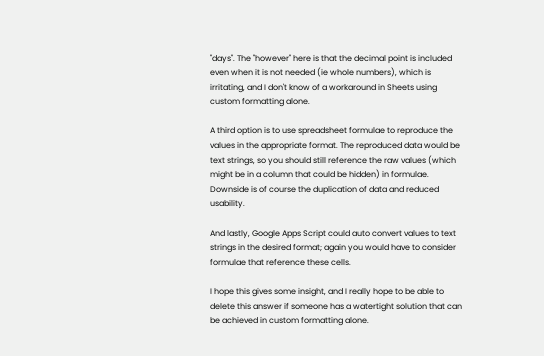"days". The "however" here is that the decimal point is included even when it is not needed (ie whole numbers), which is irritating, and I don't know of a workaround in Sheets using custom formatting alone.

A third option is to use spreadsheet formulae to reproduce the values in the appropriate format. The reproduced data would be text strings, so you should still reference the raw values (which might be in a column that could be hidden) in formulae. Downside is of course the duplication of data and reduced usability.

And lastly, Google Apps Script could auto convert values to text strings in the desired format; again you would have to consider formulae that reference these cells.

I hope this gives some insight, and I really hope to be able to delete this answer if someone has a watertight solution that can be achieved in custom formatting alone.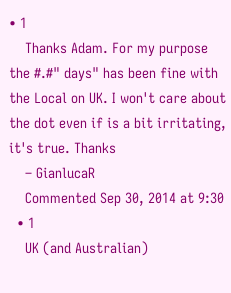• 1
    Thanks Adam. For my purpose the #.#" days" has been fine with the Local on UK. I won't care about the dot even if is a bit irritating, it's true. Thanks
    – GianlucaR
    Commented Sep 30, 2014 at 9:30
  • 1
    UK (and Australian)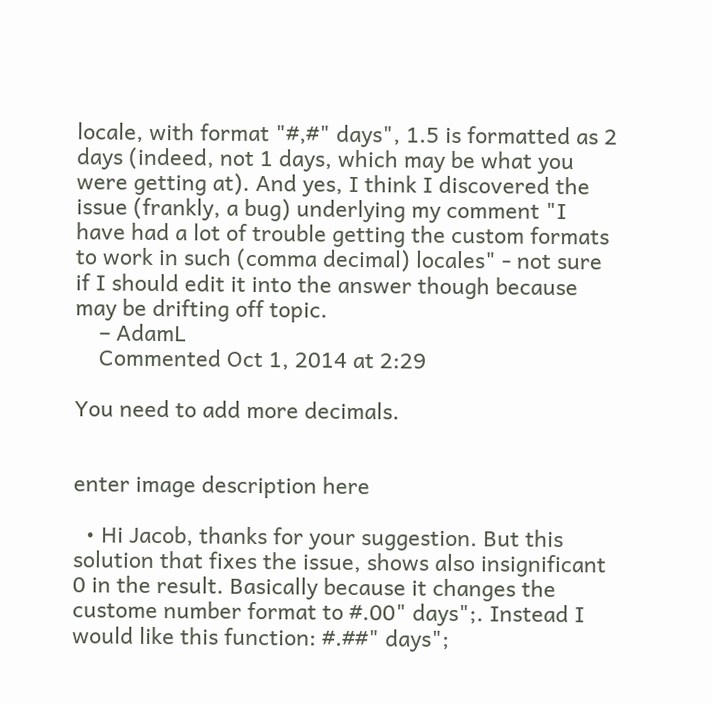locale, with format "#,#" days", 1.5 is formatted as 2 days (indeed, not 1 days, which may be what you were getting at). And yes, I think I discovered the issue (frankly, a bug) underlying my comment "I have had a lot of trouble getting the custom formats to work in such (comma decimal) locales" - not sure if I should edit it into the answer though because may be drifting off topic.
    – AdamL
    Commented Oct 1, 2014 at 2:29

You need to add more decimals.


enter image description here

  • Hi Jacob, thanks for your suggestion. But this solution that fixes the issue, shows also insignificant 0 in the result. Basically because it changes the custome number format to #.00" days";. Instead I would like this function: #.##" days";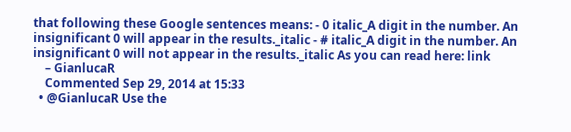that following these Google sentences means: - 0 italic_A digit in the number. An insignificant 0 will appear in the results._italic - # italic_A digit in the number. An insignificant 0 will not appear in the results._italic As you can read here: link
    – GianlucaR
    Commented Sep 29, 2014 at 15:33
  • @GianlucaR Use the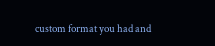custom format you had and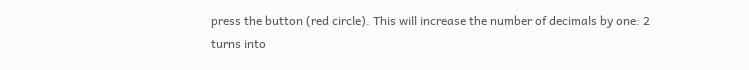press the button (red circle). This will increase the number of decimals by one: 2 turns into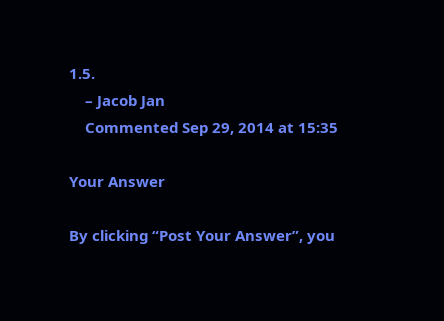1.5.
    – Jacob Jan
    Commented Sep 29, 2014 at 15:35

Your Answer

By clicking “Post Your Answer”, you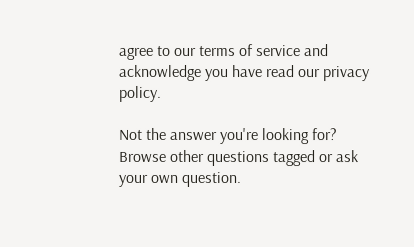agree to our terms of service and acknowledge you have read our privacy policy.

Not the answer you're looking for? Browse other questions tagged or ask your own question.